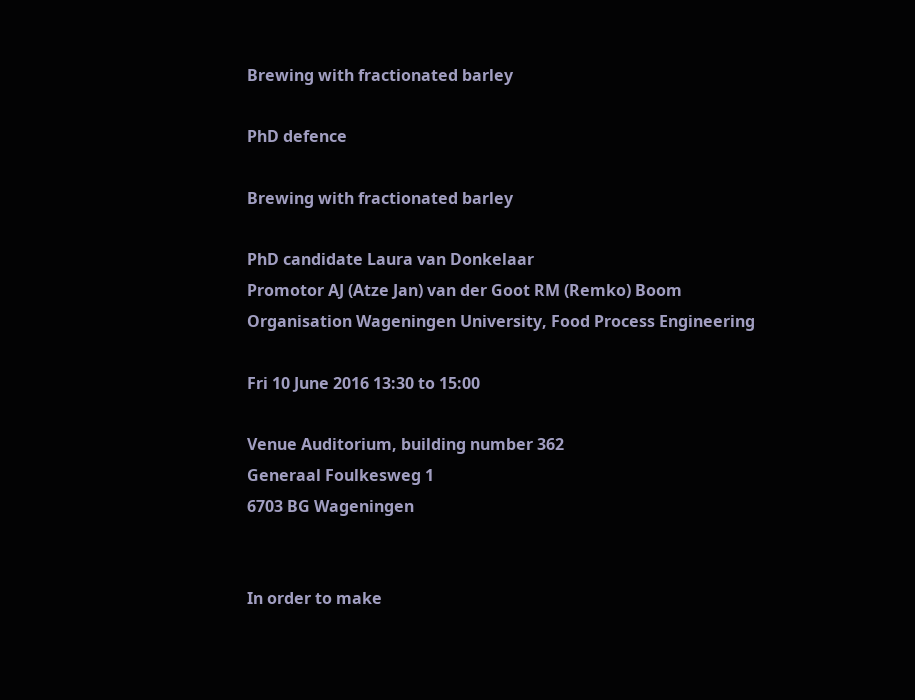Brewing with fractionated barley

PhD defence

Brewing with fractionated barley

PhD candidate Laura van Donkelaar
Promotor AJ (Atze Jan) van der Goot RM (Remko) Boom
Organisation Wageningen University, Food Process Engineering

Fri 10 June 2016 13:30 to 15:00

Venue Auditorium, building number 362
Generaal Foulkesweg 1
6703 BG Wageningen


In order to make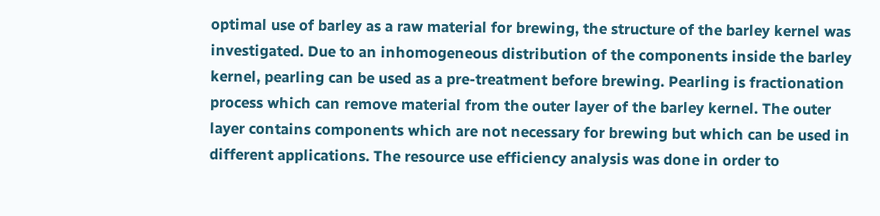optimal use of barley as a raw material for brewing, the structure of the barley kernel was investigated. Due to an inhomogeneous distribution of the components inside the barley kernel, pearling can be used as a pre-treatment before brewing. Pearling is fractionation process which can remove material from the outer layer of the barley kernel. The outer layer contains components which are not necessary for brewing but which can be used in different applications. The resource use efficiency analysis was done in order to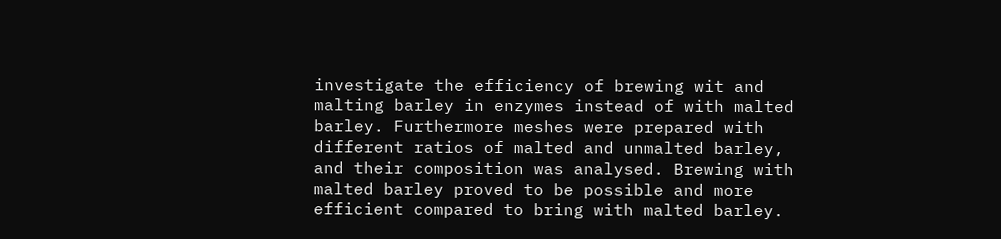investigate the efficiency of brewing wit and malting barley in enzymes instead of with malted barley. Furthermore meshes were prepared with different ratios of malted and unmalted barley, and their composition was analysed. Brewing with malted barley proved to be possible and more efficient compared to bring with malted barley.